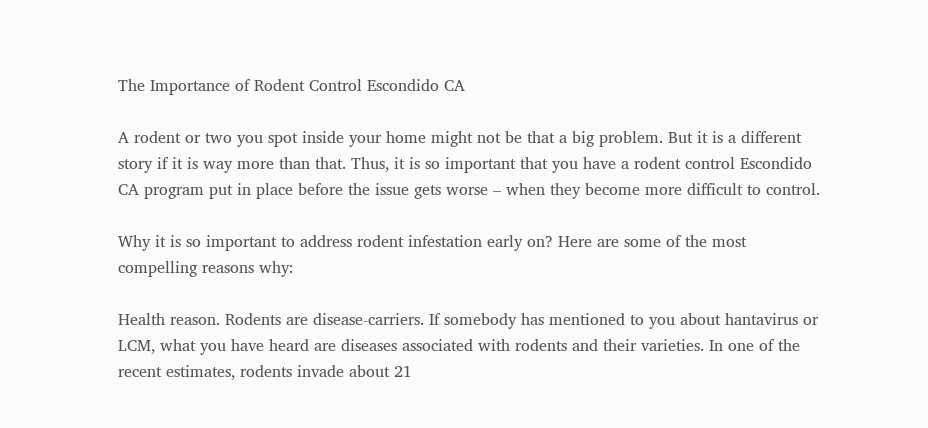The Importance of Rodent Control Escondido CA

A rodent or two you spot inside your home might not be that a big problem. But it is a different story if it is way more than that. Thus, it is so important that you have a rodent control Escondido CA program put in place before the issue gets worse – when they become more difficult to control.

Why it is so important to address rodent infestation early on? Here are some of the most compelling reasons why:

Health reason. Rodents are disease-carriers. If somebody has mentioned to you about hantavirus or LCM, what you have heard are diseases associated with rodents and their varieties. In one of the recent estimates, rodents invade about 21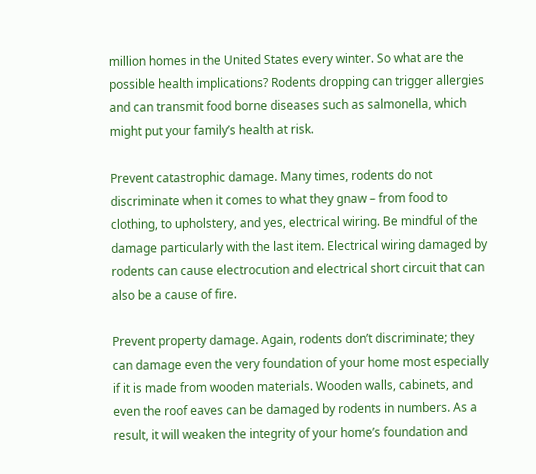million homes in the United States every winter. So what are the possible health implications? Rodents dropping can trigger allergies and can transmit food borne diseases such as salmonella, which might put your family’s health at risk.

Prevent catastrophic damage. Many times, rodents do not discriminate when it comes to what they gnaw – from food to clothing, to upholstery, and yes, electrical wiring. Be mindful of the damage particularly with the last item. Electrical wiring damaged by rodents can cause electrocution and electrical short circuit that can also be a cause of fire.

Prevent property damage. Again, rodents don’t discriminate; they can damage even the very foundation of your home most especially if it is made from wooden materials. Wooden walls, cabinets, and even the roof eaves can be damaged by rodents in numbers. As a result, it will weaken the integrity of your home’s foundation and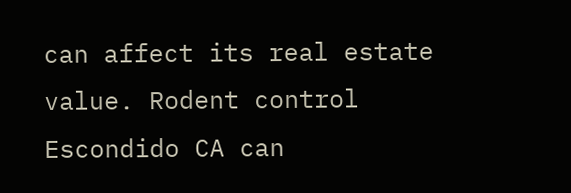can affect its real estate value. Rodent control Escondido CA can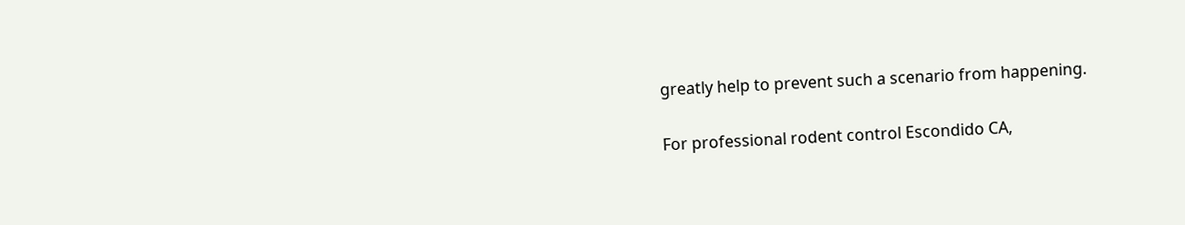greatly help to prevent such a scenario from happening.

For professional rodent control Escondido CA,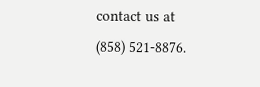contact us at (858) 521-8876.